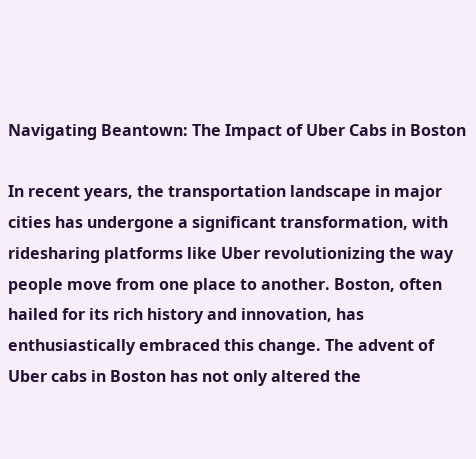Navigating Beantown: The Impact of Uber Cabs in Boston

In recent years, the transportation landscape in major cities has undergone a significant transformation, with ridesharing platforms like Uber revolutionizing the way people move from one place to another. Boston, often hailed for its rich history and innovation, has enthusiastically embraced this change. The advent of Uber cabs in Boston has not only altered the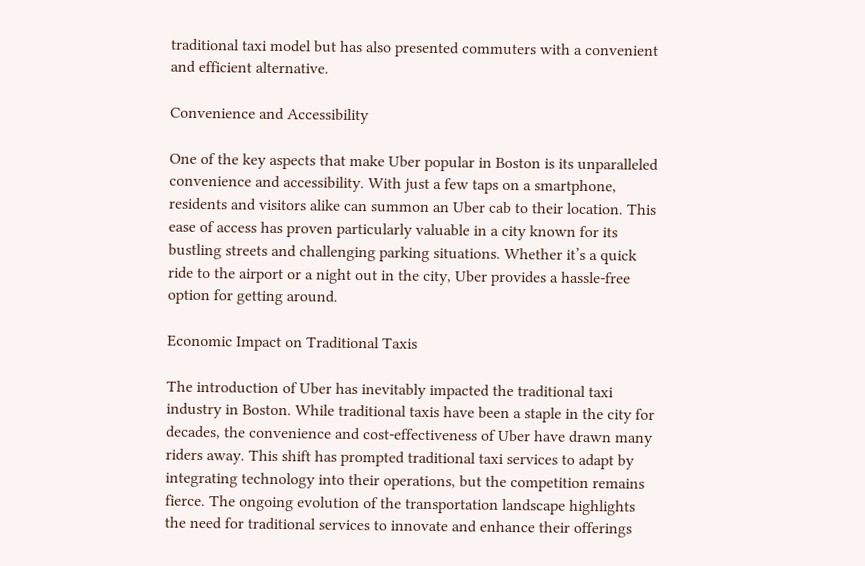traditional taxi model but has also presented commuters with a convenient and efficient alternative.

Convenience and Accessibility

One of the key aspects that make Uber popular in Boston is its unparalleled convenience and accessibility. With just a few taps on a smartphone, residents and visitors alike can summon an Uber cab to their location. This ease of access has proven particularly valuable in a city known for its bustling streets and challenging parking situations. Whether it’s a quick ride to the airport or a night out in the city, Uber provides a hassle-free option for getting around.

Economic Impact on Traditional Taxis

The introduction of Uber has inevitably impacted the traditional taxi industry in Boston. While traditional taxis have been a staple in the city for decades, the convenience and cost-effectiveness of Uber have drawn many riders away. This shift has prompted traditional taxi services to adapt by integrating technology into their operations, but the competition remains fierce. The ongoing evolution of the transportation landscape highlights the need for traditional services to innovate and enhance their offerings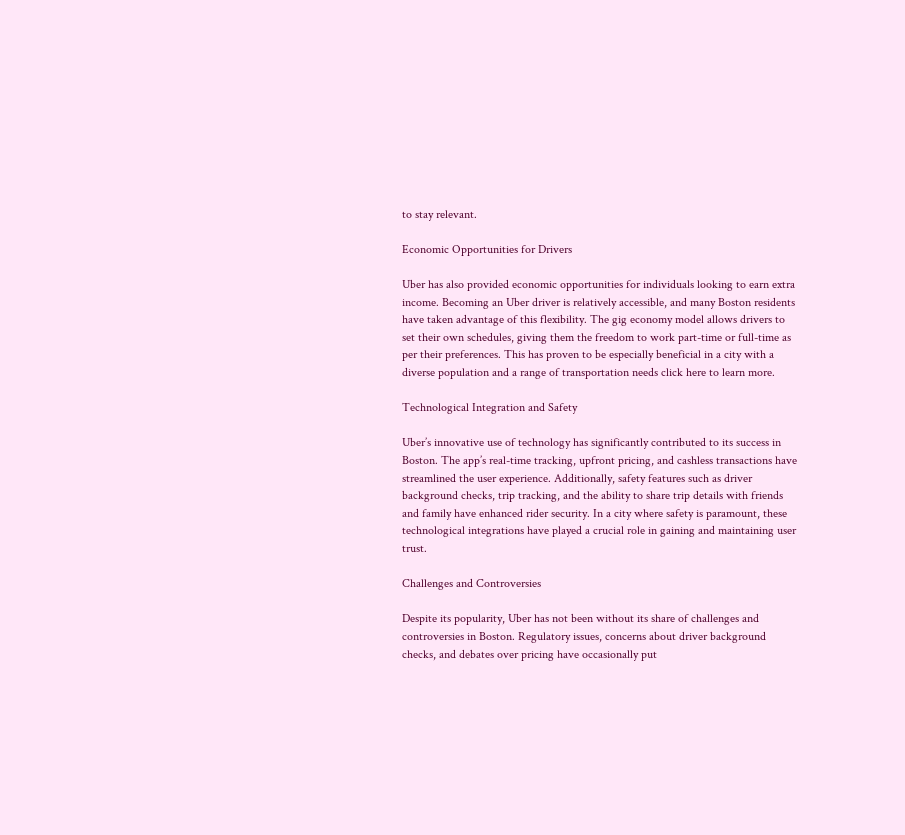to stay relevant.

Economic Opportunities for Drivers

Uber has also provided economic opportunities for individuals looking to earn extra income. Becoming an Uber driver is relatively accessible, and many Boston residents have taken advantage of this flexibility. The gig economy model allows drivers to set their own schedules, giving them the freedom to work part-time or full-time as per their preferences. This has proven to be especially beneficial in a city with a diverse population and a range of transportation needs click here to learn more.

Technological Integration and Safety

Uber’s innovative use of technology has significantly contributed to its success in Boston. The app’s real-time tracking, upfront pricing, and cashless transactions have streamlined the user experience. Additionally, safety features such as driver background checks, trip tracking, and the ability to share trip details with friends and family have enhanced rider security. In a city where safety is paramount, these technological integrations have played a crucial role in gaining and maintaining user trust.

Challenges and Controversies

Despite its popularity, Uber has not been without its share of challenges and controversies in Boston. Regulatory issues, concerns about driver background checks, and debates over pricing have occasionally put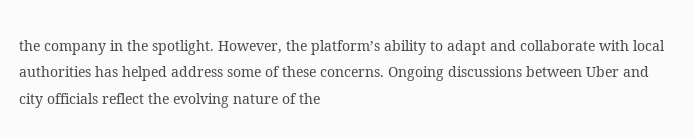the company in the spotlight. However, the platform’s ability to adapt and collaborate with local authorities has helped address some of these concerns. Ongoing discussions between Uber and city officials reflect the evolving nature of the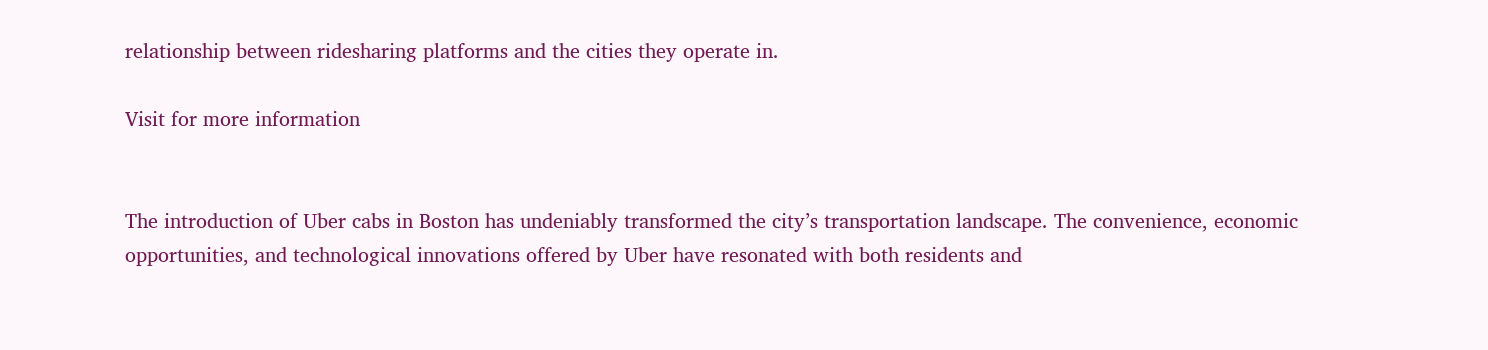relationship between ridesharing platforms and the cities they operate in.

Visit for more information


The introduction of Uber cabs in Boston has undeniably transformed the city’s transportation landscape. The convenience, economic opportunities, and technological innovations offered by Uber have resonated with both residents and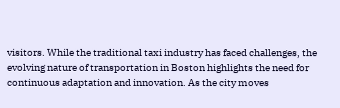visitors. While the traditional taxi industry has faced challenges, the evolving nature of transportation in Boston highlights the need for continuous adaptation and innovation. As the city moves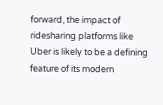forward, the impact of ridesharing platforms like Uber is likely to be a defining feature of its modern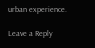urban experience.

Leave a Reply